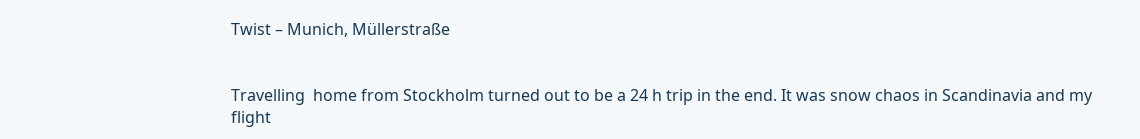Twist – Munich, Müllerstraße


Travelling  home from Stockholm turned out to be a 24 h trip in the end. It was snow chaos in Scandinavia and my flight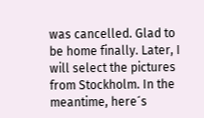was cancelled. Glad to be home finally. Later, I will select the pictures from Stockholm. In the meantime, here´s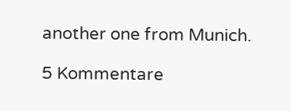another one from Munich.

5 Kommentare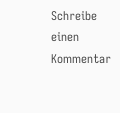Schreibe einen Kommentar